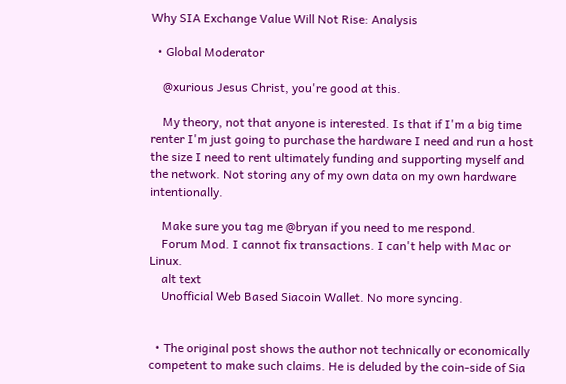Why SIA Exchange Value Will Not Rise: Analysis

  • Global Moderator

    @xurious Jesus Christ, you're good at this.

    My theory, not that anyone is interested. Is that if I'm a big time renter I'm just going to purchase the hardware I need and run a host the size I need to rent ultimately funding and supporting myself and the network. Not storing any of my own data on my own hardware intentionally.

    Make sure you tag me @bryan if you need to me respond.
    Forum Mod. I cannot fix transactions. I can't help with Mac or Linux.
    alt text
    Unofficial Web Based Siacoin Wallet. No more syncing.


  • The original post shows the author not technically or economically competent to make such claims. He is deluded by the coin-side of Sia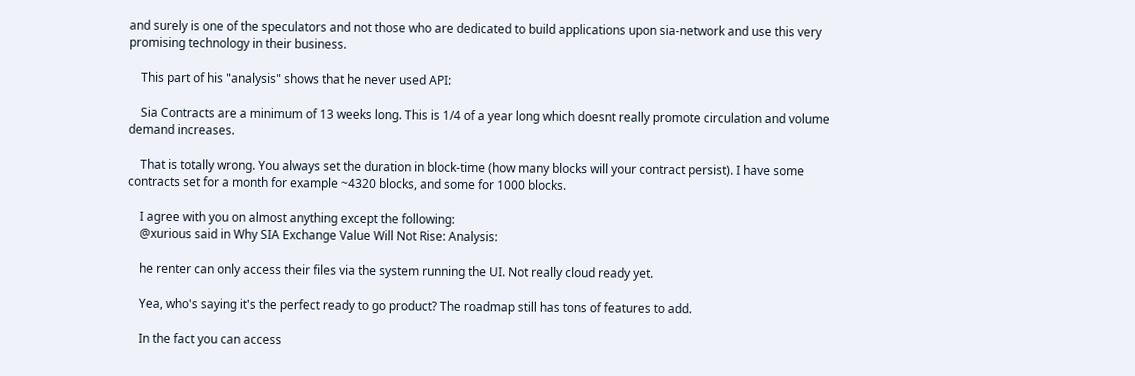and surely is one of the speculators and not those who are dedicated to build applications upon sia-network and use this very promising technology in their business.

    This part of his "analysis" shows that he never used API:

    Sia Contracts are a minimum of 13 weeks long. This is 1/4 of a year long which doesnt really promote circulation and volume demand increases.

    That is totally wrong. You always set the duration in block-time (how many blocks will your contract persist). I have some contracts set for a month for example ~4320 blocks, and some for 1000 blocks.

    I agree with you on almost anything except the following:
    @xurious said in Why SIA Exchange Value Will Not Rise: Analysis:

    he renter can only access their files via the system running the UI. Not really cloud ready yet.

    Yea, who's saying it's the perfect ready to go product? The roadmap still has tons of features to add.

    In the fact you can access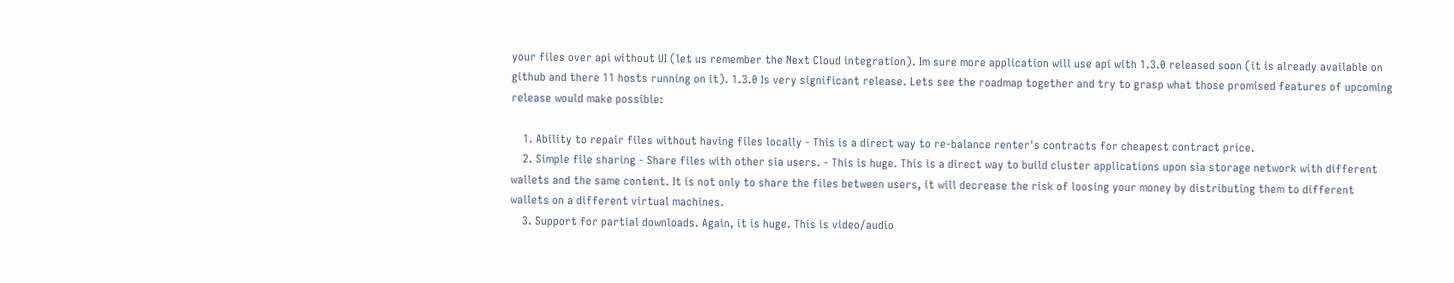your files over api without UI (let us remember the Next Cloud integration). Im sure more application will use api with 1.3.0 released soon (it is already available on github and there 11 hosts running on it). 1.3.0 Is very significant release. Lets see the roadmap together and try to grasp what those promised features of upcoming release would make possible:

    1. Ability to repair files without having files locally - This is a direct way to re-balance renter's contracts for cheapest contract price.
    2. Simple file sharing - Share files with other sia users. - This is huge. This is a direct way to build cluster applications upon sia storage network with different wallets and the same content. It is not only to share the files between users, it will decrease the risk of loosing your money by distributing them to different wallets on a different virtual machines.
    3. Support for partial downloads. Again, it is huge. This is video/audio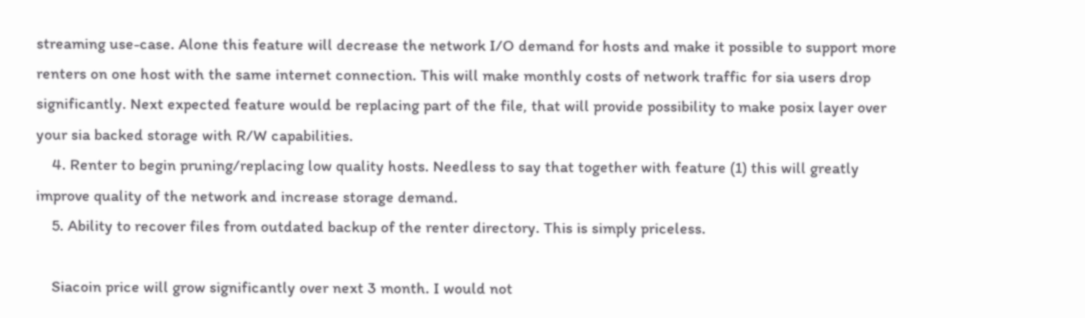streaming use-case. Alone this feature will decrease the network I/O demand for hosts and make it possible to support more renters on one host with the same internet connection. This will make monthly costs of network traffic for sia users drop significantly. Next expected feature would be replacing part of the file, that will provide possibility to make posix layer over your sia backed storage with R/W capabilities.
    4. Renter to begin pruning/replacing low quality hosts. Needless to say that together with feature (1) this will greatly improve quality of the network and increase storage demand.
    5. Ability to recover files from outdated backup of the renter directory. This is simply priceless.

    Siacoin price will grow significantly over next 3 month. I would not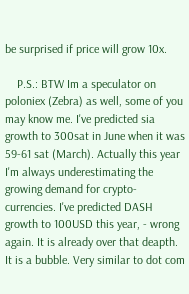be surprised if price will grow 10x.

    P.S.: BTW Im a speculator on poloniex (Zebra) as well, some of you may know me. I've predicted sia growth to 300sat in June when it was 59-61 sat (March). Actually this year I'm always underestimating the growing demand for crypto-currencies. I've predicted DASH growth to 100USD this year, - wrong again. It is already over that deapth. It is a bubble. Very similar to dot com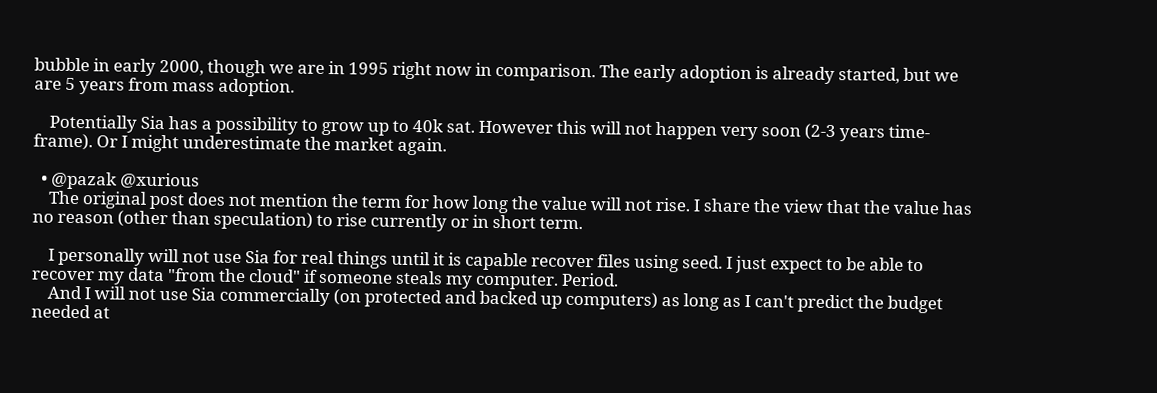bubble in early 2000, though we are in 1995 right now in comparison. The early adoption is already started, but we are 5 years from mass adoption.

    Potentially Sia has a possibility to grow up to 40k sat. However this will not happen very soon (2-3 years time-frame). Or I might underestimate the market again.

  • @pazak @xurious
    The original post does not mention the term for how long the value will not rise. I share the view that the value has no reason (other than speculation) to rise currently or in short term.

    I personally will not use Sia for real things until it is capable recover files using seed. I just expect to be able to recover my data "from the cloud" if someone steals my computer. Period.
    And I will not use Sia commercially (on protected and backed up computers) as long as I can't predict the budget needed at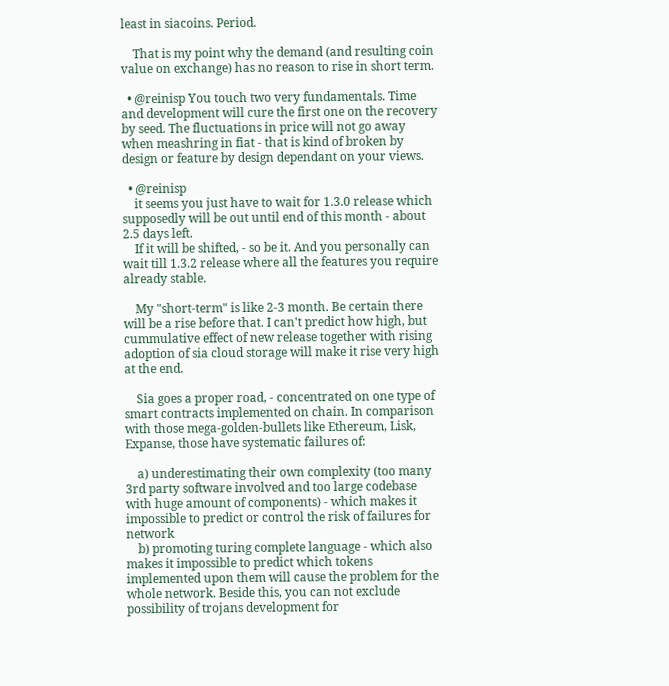least in siacoins. Period.

    That is my point why the demand (and resulting coin value on exchange) has no reason to rise in short term.

  • @reinisp You touch two very fundamentals. Time and development will cure the first one on the recovery by seed. The fluctuations in price will not go away when meashring in fiat - that is kind of broken by design or feature by design dependant on your views.

  • @reinisp
    it seems you just have to wait for 1.3.0 release which supposedly will be out until end of this month - about 2.5 days left.
    If it will be shifted, - so be it. And you personally can wait till 1.3.2 release where all the features you require already stable.

    My "short-term" is like 2-3 month. Be certain there will be a rise before that. I can't predict how high, but cummulative effect of new release together with rising adoption of sia cloud storage will make it rise very high at the end.

    Sia goes a proper road, - concentrated on one type of smart contracts implemented on chain. In comparison with those mega-golden-bullets like Ethereum, Lisk, Expanse, those have systematic failures of:

    a) underestimating their own complexity (too many 3rd party software involved and too large codebase with huge amount of components) - which makes it impossible to predict or control the risk of failures for network
    b) promoting turing complete language - which also makes it impossible to predict which tokens implemented upon them will cause the problem for the whole network. Beside this, you can not exclude possibility of trojans development for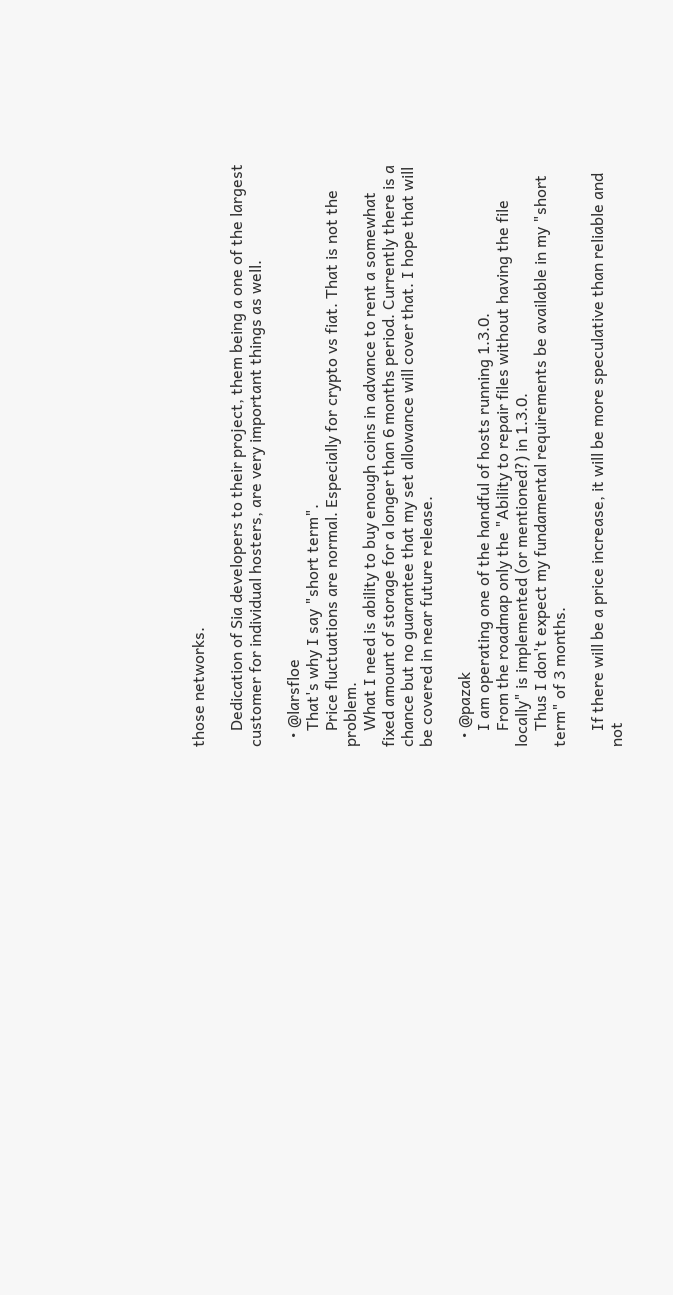those networks.

    Dedication of Sia developers to their project, them being a one of the largest customer for individual hosters, are very important things as well.

  • @larsfloe
    That's why I say "short term".
    Price fluctuations are normal. Especially for crypto vs fiat. That is not the problem.
    What I need is ability to buy enough coins in advance to rent a somewhat fixed amount of storage for a longer than 6 months period. Currently there is a chance but no guarantee that my set allowance will cover that. I hope that will be covered in near future release.

  • @pazak
    I am operating one of the handful of hosts running 1.3.0.
    From the roadmap only the "Ability to repair files without having the file locally" is implemented (or mentioned?) in 1.3.0.
    Thus I don't expect my fundamental requirements be available in my "short term" of 3 months.

    If there will be a price increase, it will be more speculative than reliable and not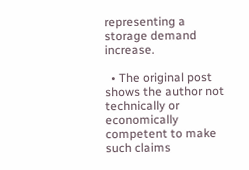representing a storage demand increase.

  • The original post shows the author not technically or economically competent to make such claims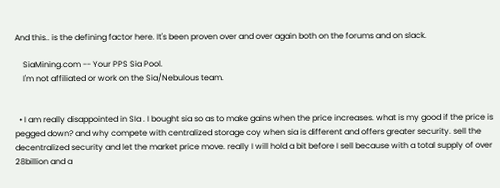And this.. is the defining factor here. It's been proven over and over again both on the forums and on slack.

    SiaMining.com -- Your PPS Sia Pool.
    I'm not affiliated or work on the Sia/Nebulous team.


  • I am really disappointed in SIa . I bought sia so as to make gains when the price increases. what is my good if the price is pegged down? and why compete with centralized storage coy when sia is different and offers greater security. sell the decentralized security and let the market price move. really I will hold a bit before I sell because with a total supply of over 28billion and a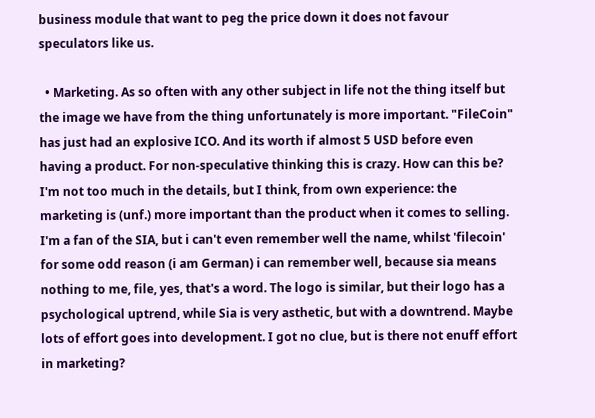business module that want to peg the price down it does not favour speculators like us.

  • Marketing. As so often with any other subject in life not the thing itself but the image we have from the thing unfortunately is more important. "FileCoin" has just had an explosive ICO. And its worth if almost 5 USD before even having a product. For non-speculative thinking this is crazy. How can this be? I'm not too much in the details, but I think, from own experience: the marketing is (unf.) more important than the product when it comes to selling. I'm a fan of the SIA, but i can't even remember well the name, whilst 'filecoin' for some odd reason (i am German) i can remember well, because sia means nothing to me, file, yes, that's a word. The logo is similar, but their logo has a psychological uptrend, while Sia is very asthetic, but with a downtrend. Maybe lots of effort goes into development. I got no clue, but is there not enuff effort in marketing?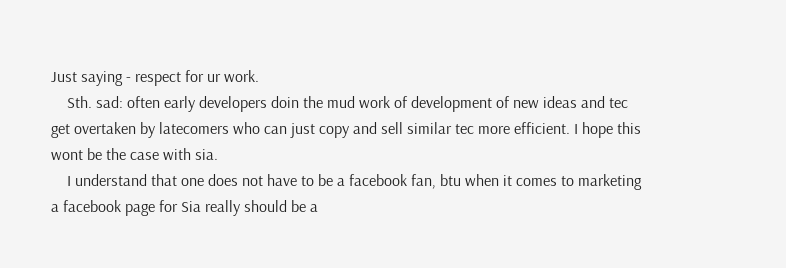Just saying - respect for ur work.
    Sth. sad: often early developers doin the mud work of development of new ideas and tec get overtaken by latecomers who can just copy and sell similar tec more efficient. I hope this wont be the case with sia.
    I understand that one does not have to be a facebook fan, btu when it comes to marketing a facebook page for Sia really should be a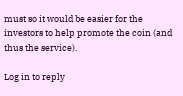must so it would be easier for the investors to help promote the coin (and thus the service).

Log in to reply